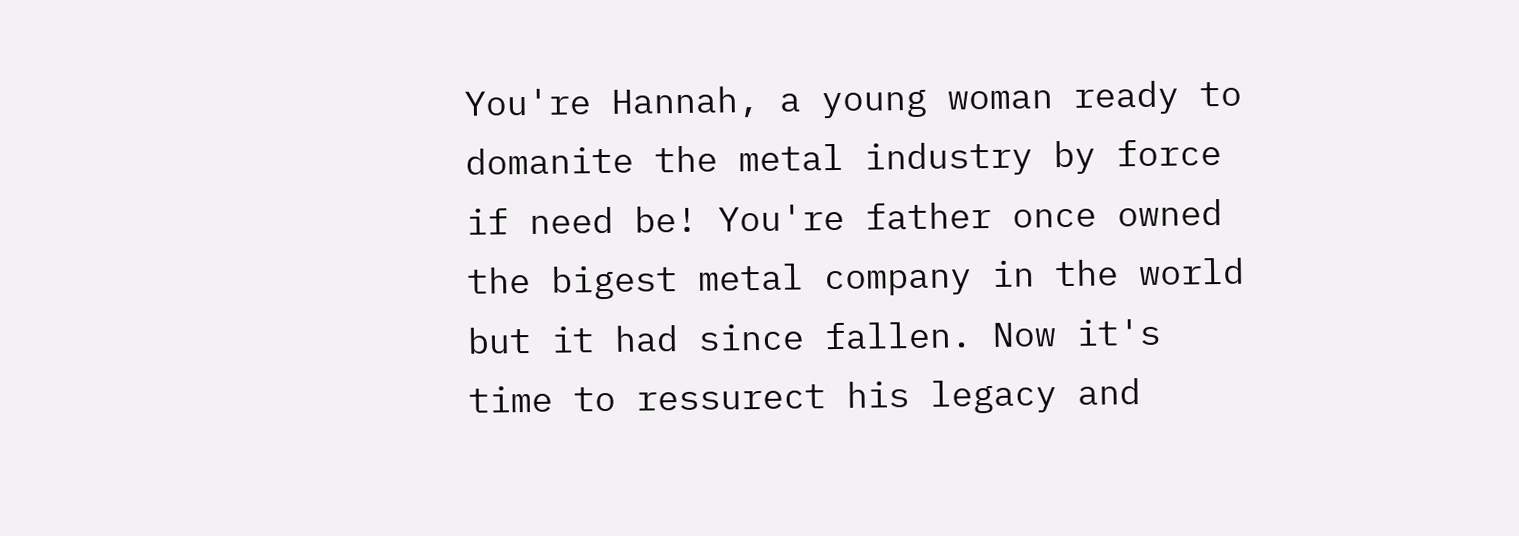You're Hannah, a young woman ready to domanite the metal industry by force if need be! You're father once owned the bigest metal company in the world but it had since fallen. Now it's time to ressurect his legacy and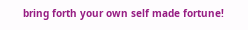bring forth your own self made fortune!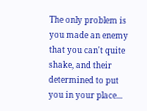The only problem is you made an enemy that you can't quite shake, and their determined to put you in your place...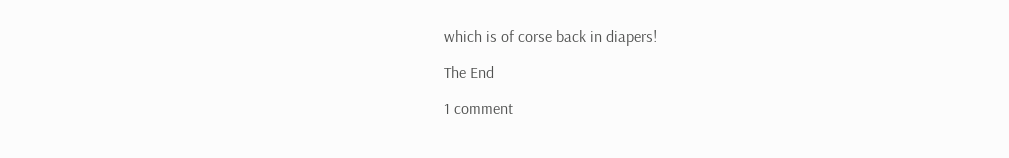which is of corse back in diapers!

The End

1 comment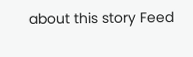about this story Feed